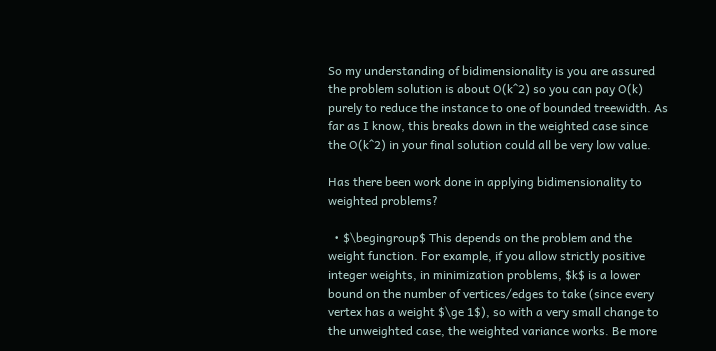So my understanding of bidimensionality is you are assured the problem solution is about O(k^2) so you can pay O(k) purely to reduce the instance to one of bounded treewidth. As far as I know, this breaks down in the weighted case since the O(k^2) in your final solution could all be very low value.

Has there been work done in applying bidimensionality to weighted problems?

  • $\begingroup$ This depends on the problem and the weight function. For example, if you allow strictly positive integer weights, in minimization problems, $k$ is a lower bound on the number of vertices/edges to take (since every vertex has a weight $\ge 1$), so with a very small change to the unweighted case, the weighted variance works. Be more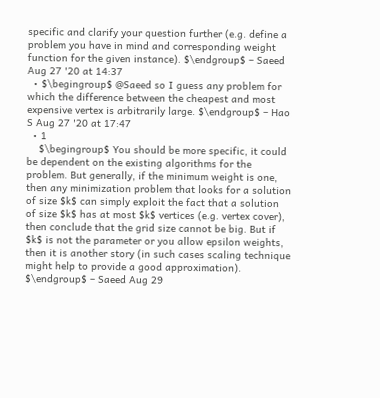specific and clarify your question further (e.g. define a problem you have in mind and corresponding weight function for the given instance). $\endgroup$ – Saeed Aug 27 '20 at 14:37
  • $\begingroup$ @Saeed so I guess any problem for which the difference between the cheapest and most expensive vertex is arbitrarily large. $\endgroup$ – Hao S Aug 27 '20 at 17:47
  • 1
    $\begingroup$ You should be more specific, it could be dependent on the existing algorithms for the problem. But generally, if the minimum weight is one, then any minimization problem that looks for a solution of size $k$ can simply exploit the fact that a solution of size $k$ has at most $k$ vertices (e.g. vertex cover), then conclude that the grid size cannot be big. But if $k$ is not the parameter or you allow epsilon weights, then it is another story (in such cases scaling technique might help to provide a good approximation). $\endgroup$ – Saeed Aug 29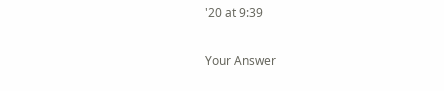'20 at 9:39

Your Answer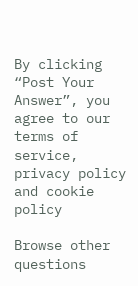By clicking “Post Your Answer”, you agree to our terms of service, privacy policy and cookie policy

Browse other questions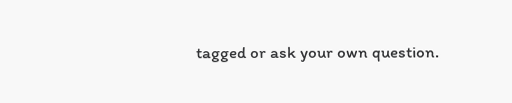tagged or ask your own question.